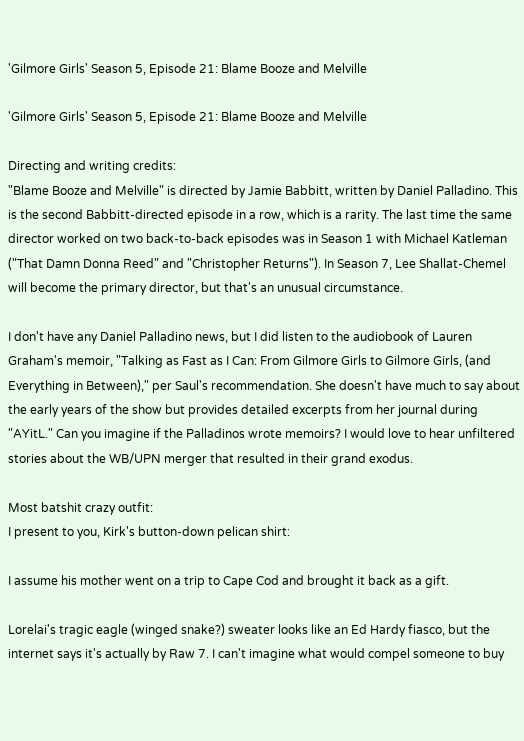'Gilmore Girls' Season 5, Episode 21: Blame Booze and Melville

'Gilmore Girls' Season 5, Episode 21: Blame Booze and Melville

Directing and writing credits:
"Blame Booze and Melville" is directed by Jamie Babbitt, written by Daniel Palladino. This is the second Babbitt-directed episode in a row, which is a rarity. The last time the same director worked on two back-to-back episodes was in Season 1 with Michael Katleman ("That Damn Donna Reed" and "Christopher Returns"). In Season 7, Lee Shallat-Chemel will become the primary director, but that's an unusual circumstance.

I don't have any Daniel Palladino news, but I did listen to the audiobook of Lauren Graham's memoir, "Talking as Fast as I Can: From Gilmore Girls to Gilmore Girls, (and Everything in Between)," per Saul's recommendation. She doesn't have much to say about the early years of the show but provides detailed excerpts from her journal during "AYitL." Can you imagine if the Palladinos wrote memoirs? I would love to hear unfiltered stories about the WB/UPN merger that resulted in their grand exodus.

Most batshit crazy outfit:
I present to you, Kirk's button-down pelican shirt:

I assume his mother went on a trip to Cape Cod and brought it back as a gift.

Lorelai's tragic eagle (winged snake?) sweater looks like an Ed Hardy fiasco, but the internet says it's actually by Raw 7. I can't imagine what would compel someone to buy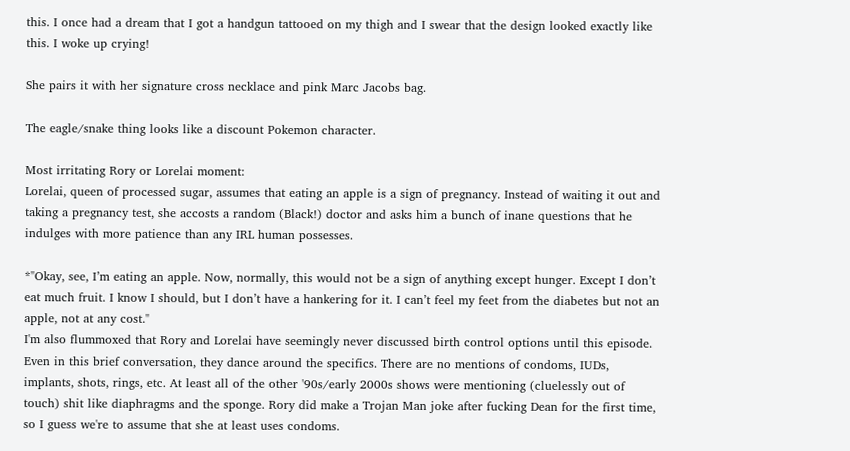this. I once had a dream that I got a handgun tattooed on my thigh and I swear that the design looked exactly like this. I woke up crying!

She pairs it with her signature cross necklace and pink Marc Jacobs bag.

The eagle/snake thing looks like a discount Pokemon character.

Most irritating Rory or Lorelai moment:
Lorelai, queen of processed sugar, assumes that eating an apple is a sign of pregnancy. Instead of waiting it out and taking a pregnancy test, she accosts a random (Black!) doctor and asks him a bunch of inane questions that he indulges with more patience than any IRL human possesses.

*"Okay, see, I’m eating an apple. Now, normally, this would not be a sign of anything except hunger. Except I don’t eat much fruit. I know I should, but I don’t have a hankering for it. I can’t feel my feet from the diabetes but not an apple, not at any cost."
I'm also flummoxed that Rory and Lorelai have seemingly never discussed birth control options until this episode. Even in this brief conversation, they dance around the specifics. There are no mentions of condoms, IUDs, implants, shots, rings, etc. At least all of the other '90s/early 2000s shows were mentioning (cluelessly out of touch) shit like diaphragms and the sponge. Rory did make a Trojan Man joke after fucking Dean for the first time, so I guess we're to assume that she at least uses condoms.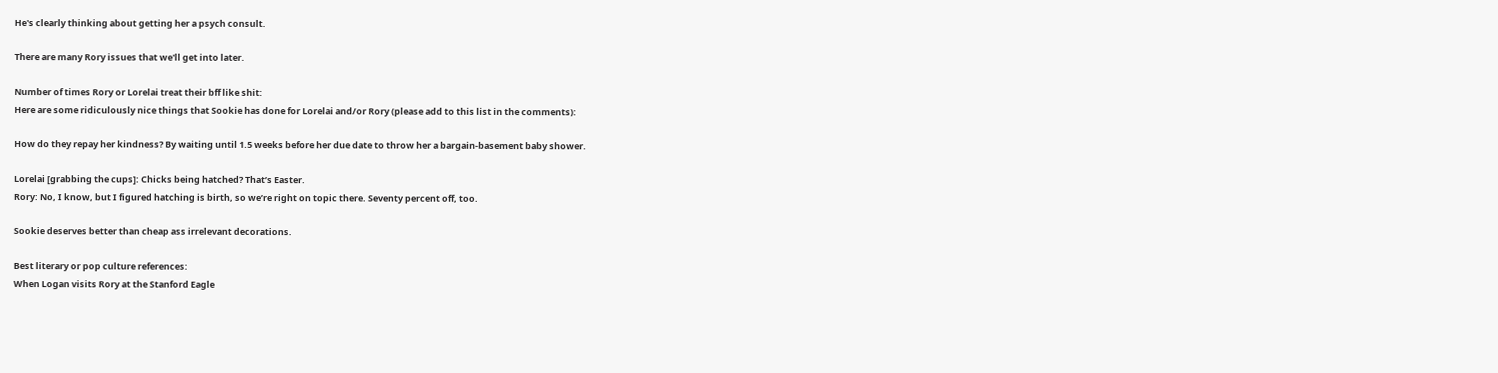He's clearly thinking about getting her a psych consult.

There are many Rory issues that we'll get into later.

Number of times Rory or Lorelai treat their bff like shit:
Here are some ridiculously nice things that Sookie has done for Lorelai and/or Rory (please add to this list in the comments):

How do they repay her kindness? By waiting until 1.5 weeks before her due date to throw her a bargain-basement baby shower.

Lorelai [grabbing the cups]: Chicks being hatched? That’s Easter.
Rory: No, I know, but I figured hatching is birth, so we’re right on topic there. Seventy percent off, too.

Sookie deserves better than cheap ass irrelevant decorations.

Best literary or pop culture references:
When Logan visits Rory at the Stanford Eagle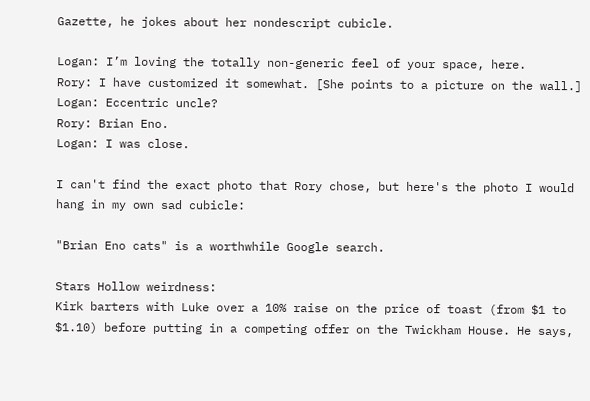Gazette, he jokes about her nondescript cubicle.

Logan: I’m loving the totally non-generic feel of your space, here.
Rory: I have customized it somewhat. [She points to a picture on the wall.]
Logan: Eccentric uncle?
Rory: Brian Eno.
Logan: I was close.

I can't find the exact photo that Rory chose, but here's the photo I would hang in my own sad cubicle:

"Brian Eno cats" is a worthwhile Google search.

Stars Hollow weirdness:
Kirk barters with Luke over a 10% raise on the price of toast (from $1 to $1.10) before putting in a competing offer on the Twickham House. He says,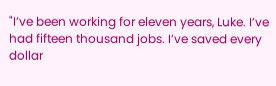"I’ve been working for eleven years, Luke. I’ve had fifteen thousand jobs. I’ve saved every dollar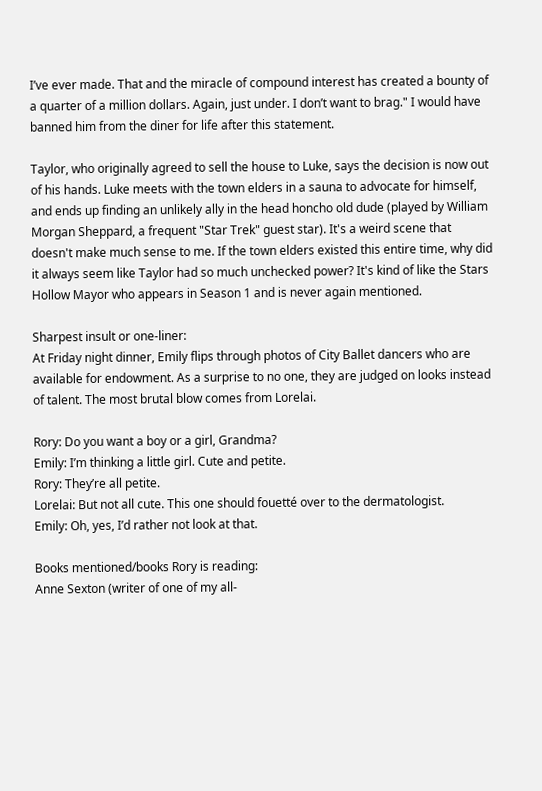I’ve ever made. That and the miracle of compound interest has created a bounty of a quarter of a million dollars. Again, just under. I don’t want to brag." I would have banned him from the diner for life after this statement.

Taylor, who originally agreed to sell the house to Luke, says the decision is now out of his hands. Luke meets with the town elders in a sauna to advocate for himself, and ends up finding an unlikely ally in the head honcho old dude (played by William Morgan Sheppard, a frequent "Star Trek" guest star). It's a weird scene that doesn't make much sense to me. If the town elders existed this entire time, why did it always seem like Taylor had so much unchecked power? It's kind of like the Stars Hollow Mayor who appears in Season 1 and is never again mentioned.

Sharpest insult or one-liner:
At Friday night dinner, Emily flips through photos of City Ballet dancers who are available for endowment. As a surprise to no one, they are judged on looks instead of talent. The most brutal blow comes from Lorelai.

Rory: Do you want a boy or a girl, Grandma?
Emily: I’m thinking a little girl. Cute and petite.
Rory: They’re all petite.
Lorelai: But not all cute. This one should fouetté over to the dermatologist.
Emily: Oh, yes, I’d rather not look at that.

Books mentioned/books Rory is reading:
Anne Sexton (writer of one of my all-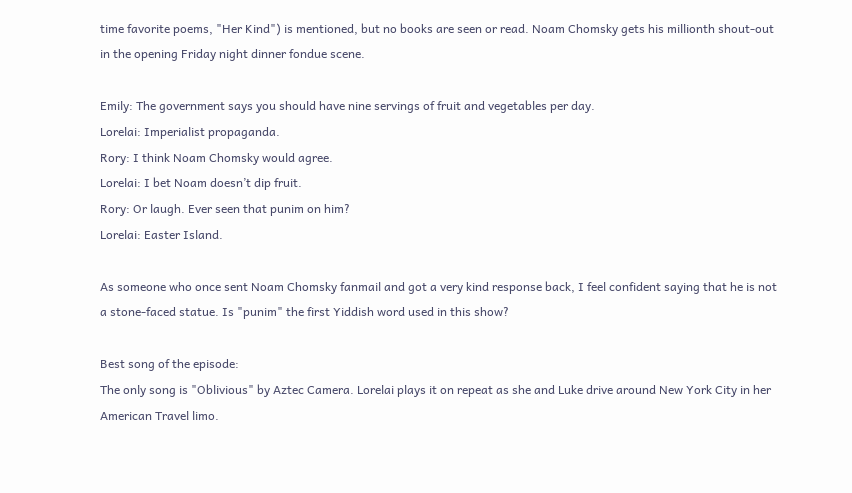time favorite poems, "Her Kind") is mentioned, but no books are seen or read. Noam Chomsky gets his millionth shout-out in the opening Friday night dinner fondue scene.

Emily: The government says you should have nine servings of fruit and vegetables per day.
Lorelai: Imperialist propaganda.
Rory: I think Noam Chomsky would agree.
Lorelai: I bet Noam doesn’t dip fruit.
Rory: Or laugh. Ever seen that punim on him?
Lorelai: Easter Island.

As someone who once sent Noam Chomsky fanmail and got a very kind response back, I feel confident saying that he is not a stone-faced statue. Is "punim" the first Yiddish word used in this show?

Best song of the episode:
The only song is "Oblivious" by Aztec Camera. Lorelai plays it on repeat as she and Luke drive around New York City in her American Travel limo.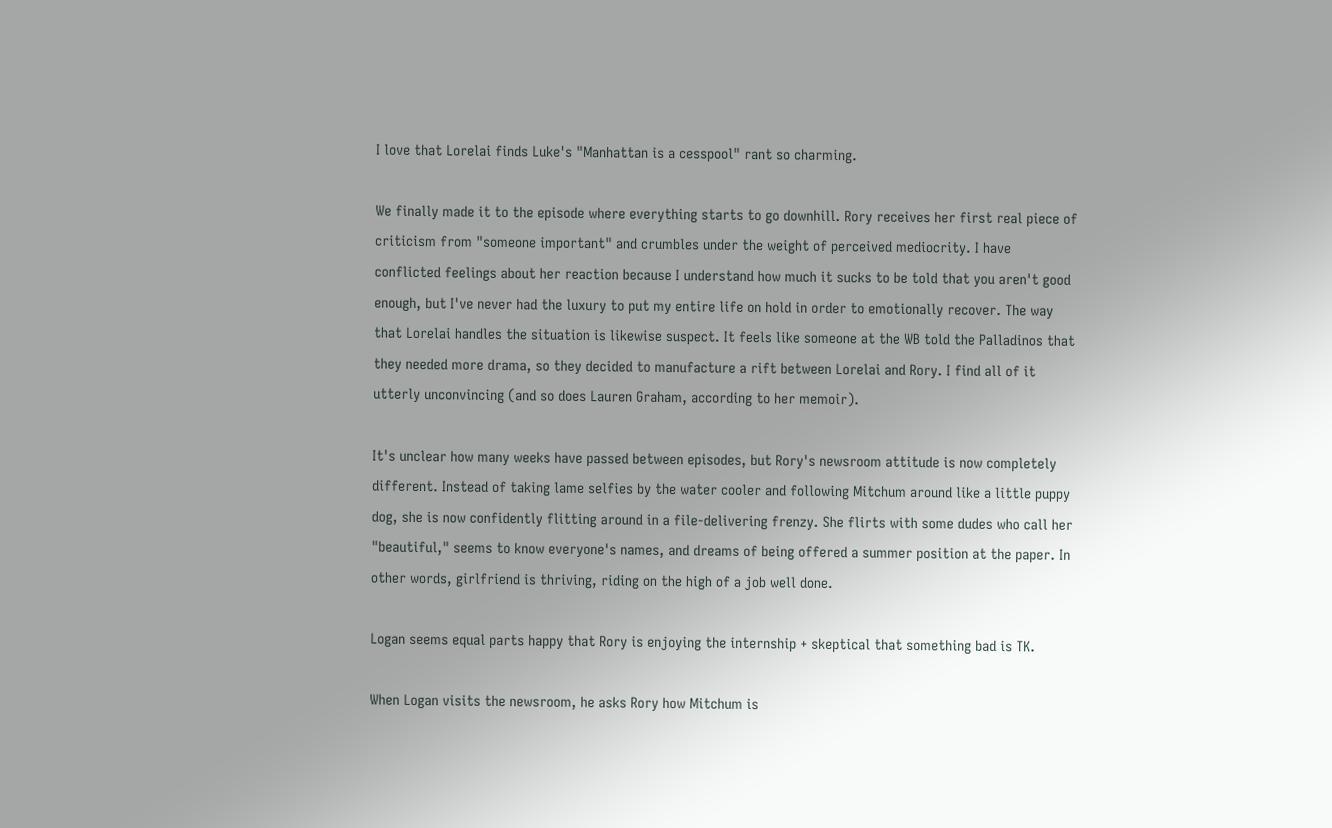I love that Lorelai finds Luke's "Manhattan is a cesspool" rant so charming.

We finally made it to the episode where everything starts to go downhill. Rory receives her first real piece of criticism from "someone important" and crumbles under the weight of perceived mediocrity. I have conflicted feelings about her reaction because I understand how much it sucks to be told that you aren't good enough, but I've never had the luxury to put my entire life on hold in order to emotionally recover. The way that Lorelai handles the situation is likewise suspect. It feels like someone at the WB told the Palladinos that they needed more drama, so they decided to manufacture a rift between Lorelai and Rory. I find all of it utterly unconvincing (and so does Lauren Graham, according to her memoir).

It's unclear how many weeks have passed between episodes, but Rory's newsroom attitude is now completely different. Instead of taking lame selfies by the water cooler and following Mitchum around like a little puppy dog, she is now confidently flitting around in a file-delivering frenzy. She flirts with some dudes who call her "beautiful," seems to know everyone's names, and dreams of being offered a summer position at the paper. In other words, girlfriend is thriving, riding on the high of a job well done.

Logan seems equal parts happy that Rory is enjoying the internship + skeptical that something bad is TK.

When Logan visits the newsroom, he asks Rory how Mitchum is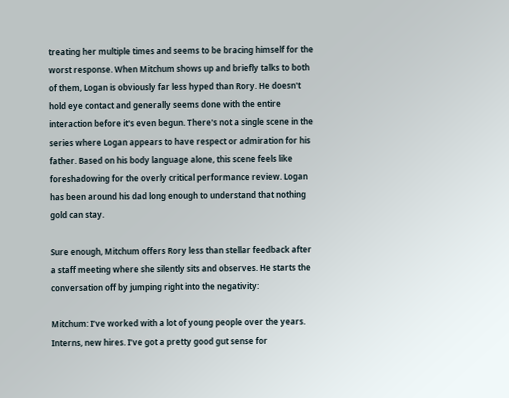treating her multiple times and seems to be bracing himself for the worst response. When Mitchum shows up and briefly talks to both of them, Logan is obviously far less hyped than Rory. He doesn't hold eye contact and generally seems done with the entire interaction before it's even begun. There's not a single scene in the series where Logan appears to have respect or admiration for his father. Based on his body language alone, this scene feels like foreshadowing for the overly critical performance review. Logan has been around his dad long enough to understand that nothing gold can stay.

Sure enough, Mitchum offers Rory less than stellar feedback after a staff meeting where she silently sits and observes. He starts the conversation off by jumping right into the negativity:

Mitchum: I’ve worked with a lot of young people over the years. Interns, new hires. I’ve got a pretty good gut sense for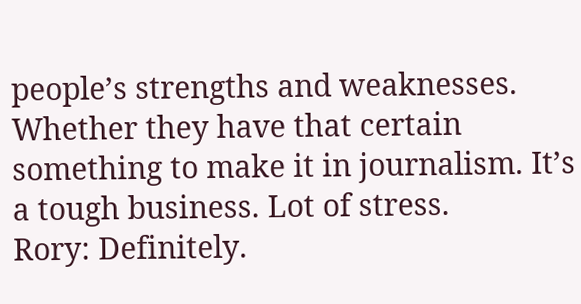people’s strengths and weaknesses. Whether they have that certain something to make it in journalism. It’s a tough business. Lot of stress.
Rory: Definitely.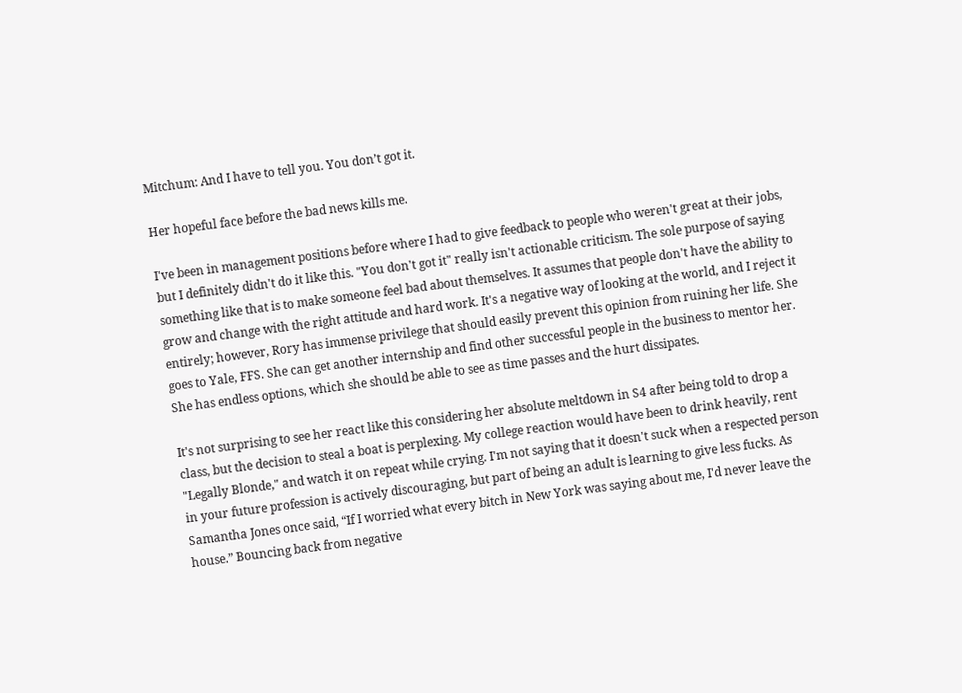Mitchum: And I have to tell you. You don’t got it.

Her hopeful face before the bad news kills me.

I've been in management positions before where I had to give feedback to people who weren't great at their jobs, but I definitely didn't do it like this. "You don't got it" really isn't actionable criticism. The sole purpose of saying something like that is to make someone feel bad about themselves. It assumes that people don't have the ability to grow and change with the right attitude and hard work. It's a negative way of looking at the world, and I reject it entirely; however, Rory has immense privilege that should easily prevent this opinion from ruining her life. She goes to Yale, FFS. She can get another internship and find other successful people in the business to mentor her. She has endless options, which she should be able to see as time passes and the hurt dissipates.

It's not surprising to see her react like this considering her absolute meltdown in S4 after being told to drop a class, but the decision to steal a boat is perplexing. My college reaction would have been to drink heavily, rent "Legally Blonde," and watch it on repeat while crying. I'm not saying that it doesn't suck when a respected person in your future profession is actively discouraging, but part of being an adult is learning to give less fucks. As Samantha Jones once said, “If I worried what every bitch in New York was saying about me, I'd never leave the house.” Bouncing back from negative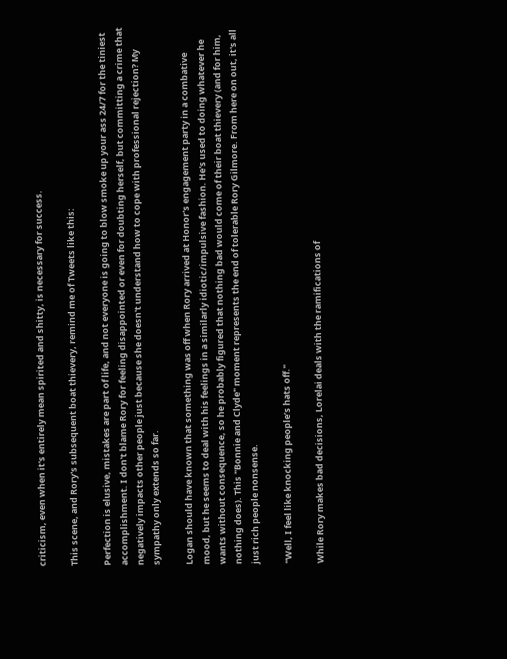criticism, even when it's entirely mean spirited and shitty, is necessary for success.

This scene, and Rory's subsequent boat thievery, remind me of Tweets like this:

Perfection is elusive, mistakes are part of life, and not everyone is going to blow smoke up your ass 24/7 for the tiniest accomplishment. I don't blame Rory for feeling disappointed or even for doubting herself, but committing a crime that negatively impacts other people just because she doesn't understand how to cope with professional rejection? My sympathy only extends so far.

Logan should have known that something was off when Rory arrived at Honor's engagement party in a combative mood, but he seems to deal with his feelings in a similarly idiotic/impulsive fashion. He's used to doing whatever he wants without consequence, so he probably figured that nothing bad would come of their boat thievery (and for him, nothing does). This "Bonnie and Clyde" moment represents the end of tolerable Rory Gilmore. From here on out, it's all just rich people nonsense.

"Well, I feel like knocking people’s hats off."

While Rory makes bad decisions, Lorelai deals with the ramifications of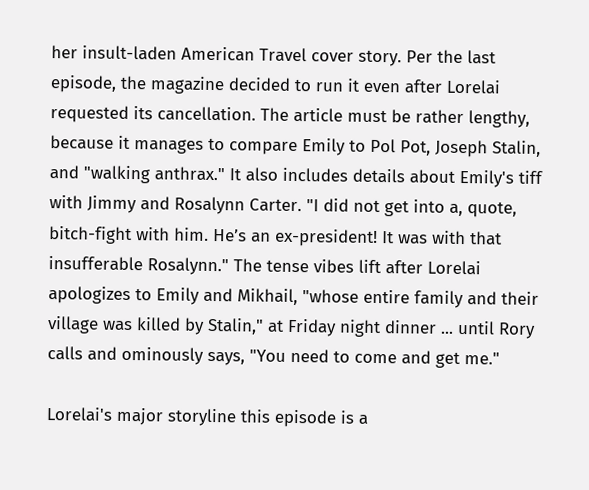her insult-laden American Travel cover story. Per the last episode, the magazine decided to run it even after Lorelai requested its cancellation. The article must be rather lengthy, because it manages to compare Emily to Pol Pot, Joseph Stalin, and "walking anthrax." It also includes details about Emily's tiff with Jimmy and Rosalynn Carter. "I did not get into a, quote, bitch-fight with him. He’s an ex-president! It was with that insufferable Rosalynn." The tense vibes lift after Lorelai apologizes to Emily and Mikhail, "whose entire family and their village was killed by Stalin," at Friday night dinner ... until Rory calls and ominously says, "You need to come and get me."

Lorelai's major storyline this episode is a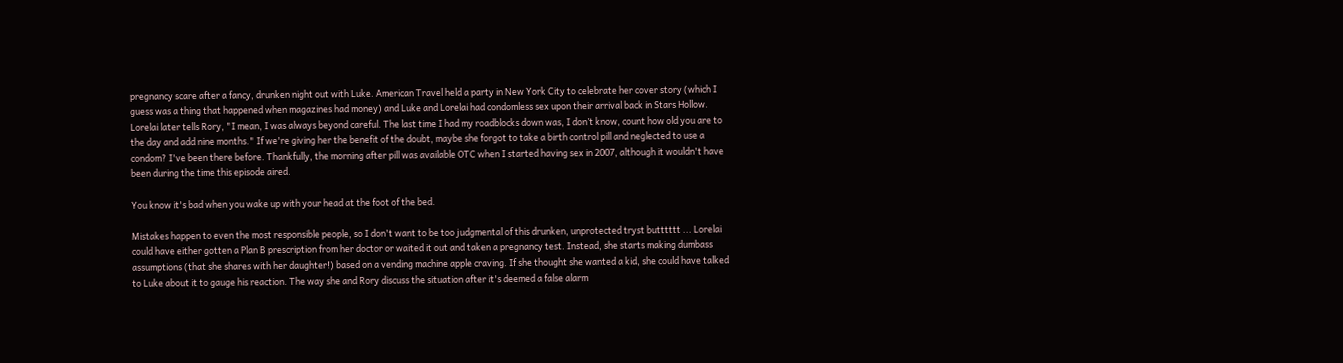pregnancy scare after a fancy, drunken night out with Luke. American Travel held a party in New York City to celebrate her cover story (which I guess was a thing that happened when magazines had money) and Luke and Lorelai had condomless sex upon their arrival back in Stars Hollow. Lorelai later tells Rory, "I mean, I was always beyond careful. The last time I had my roadblocks down was, I don’t know, count how old you are to the day and add nine months." If we're giving her the benefit of the doubt, maybe she forgot to take a birth control pill and neglected to use a condom? I've been there before. Thankfully, the morning after pill was available OTC when I started having sex in 2007, although it wouldn't have been during the time this episode aired.

You know it's bad when you wake up with your head at the foot of the bed.

Mistakes happen to even the most responsible people, so I don't want to be too judgmental of this drunken, unprotected tryst butttttt ... Lorelai could have either gotten a Plan B prescription from her doctor or waited it out and taken a pregnancy test. Instead, she starts making dumbass assumptions (that she shares with her daughter!) based on a vending machine apple craving. If she thought she wanted a kid, she could have talked to Luke about it to gauge his reaction. The way she and Rory discuss the situation after it's deemed a false alarm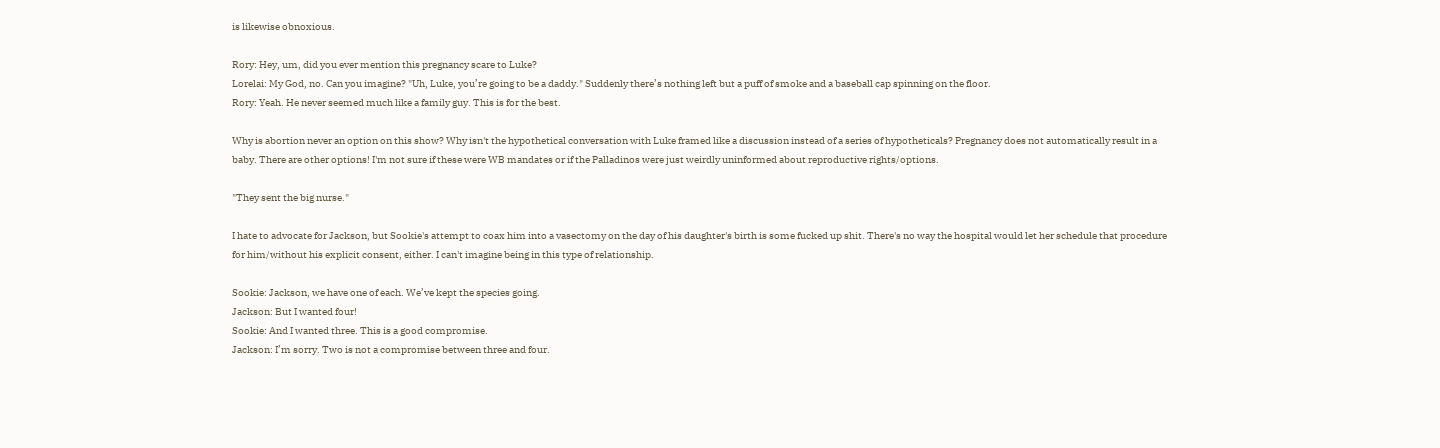is likewise obnoxious.

Rory: Hey, um, did you ever mention this pregnancy scare to Luke?
Lorelai: My God, no. Can you imagine? "Uh, Luke, you’re going to be a daddy." Suddenly there’s nothing left but a puff of smoke and a baseball cap spinning on the floor.
Rory: Yeah. He never seemed much like a family guy. This is for the best.

Why is abortion never an option on this show? Why isn't the hypothetical conversation with Luke framed like a discussion instead of a series of hypotheticals? Pregnancy does not automatically result in a baby. There are other options! I'm not sure if these were WB mandates or if the Palladinos were just weirdly uninformed about reproductive rights/options.

"They sent the big nurse."

I hate to advocate for Jackson, but Sookie's attempt to coax him into a vasectomy on the day of his daughter's birth is some fucked up shit. There's no way the hospital would let her schedule that procedure for him/without his explicit consent, either. I can't imagine being in this type of relationship.

Sookie: Jackson, we have one of each. We’ve kept the species going.
Jackson: But I wanted four!
Sookie: And I wanted three. This is a good compromise.
Jackson: I’m sorry. Two is not a compromise between three and four.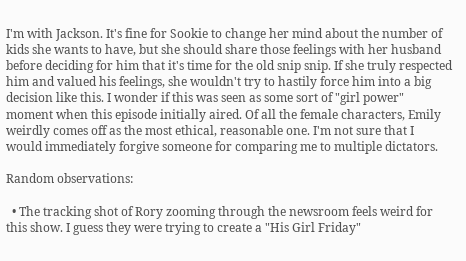I'm with Jackson. It's fine for Sookie to change her mind about the number of kids she wants to have, but she should share those feelings with her husband before deciding for him that it's time for the old snip snip. If she truly respected him and valued his feelings, she wouldn't try to hastily force him into a big decision like this. I wonder if this was seen as some sort of "girl power" moment when this episode initially aired. Of all the female characters, Emily weirdly comes off as the most ethical, reasonable one. I'm not sure that I would immediately forgive someone for comparing me to multiple dictators.

Random observations:

  • The tracking shot of Rory zooming through the newsroom feels weird for this show. I guess they were trying to create a "His Girl Friday"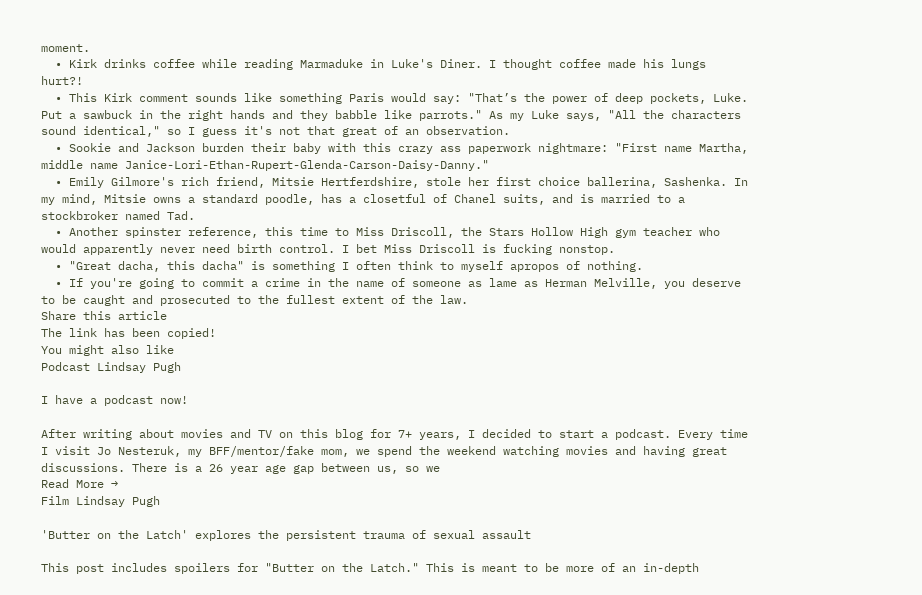moment.
  • Kirk drinks coffee while reading Marmaduke in Luke's Diner. I thought coffee made his lungs hurt?!
  • This Kirk comment sounds like something Paris would say: "That’s the power of deep pockets, Luke. Put a sawbuck in the right hands and they babble like parrots." As my Luke says, "All the characters sound identical," so I guess it's not that great of an observation.
  • Sookie and Jackson burden their baby with this crazy ass paperwork nightmare: "First name Martha, middle name Janice-Lori-Ethan-Rupert-Glenda-Carson-Daisy-Danny."
  • Emily Gilmore's rich friend, Mitsie Hertferdshire, stole her first choice ballerina, Sashenka. In my mind, Mitsie owns a standard poodle, has a closetful of Chanel suits, and is married to a stockbroker named Tad.
  • Another spinster reference, this time to Miss Driscoll, the Stars Hollow High gym teacher who would apparently never need birth control. I bet Miss Driscoll is fucking nonstop.
  • "Great dacha, this dacha" is something I often think to myself apropos of nothing.
  • If you're going to commit a crime in the name of someone as lame as Herman Melville, you deserve to be caught and prosecuted to the fullest extent of the law.
Share this article
The link has been copied!
You might also like
Podcast Lindsay Pugh

I have a podcast now!

After writing about movies and TV on this blog for 7+ years, I decided to start a podcast. Every time I visit Jo Nesteruk, my BFF/mentor/fake mom, we spend the weekend watching movies and having great discussions. There is a 26 year age gap between us, so we
Read More →
Film Lindsay Pugh

'Butter on the Latch' explores the persistent trauma of sexual assault

This post includes spoilers for "Butter on the Latch." This is meant to be more of an in-depth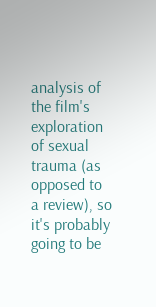analysis of the film's exploration of sexual trauma (as opposed to a review), so it's probably going to be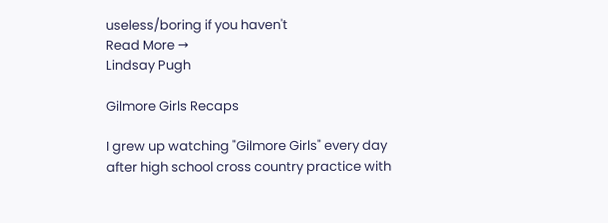useless/boring if you haven't
Read More →
Lindsay Pugh

Gilmore Girls Recaps

I grew up watching "Gilmore Girls" every day after high school cross country practice with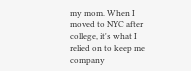my mom. When I moved to NYC after college, it's what I relied on to keep me company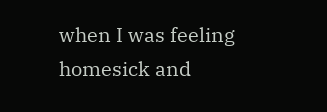when I was feeling homesick and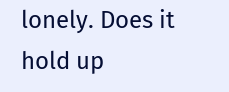lonely. Does it hold up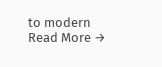to modern
Read More →